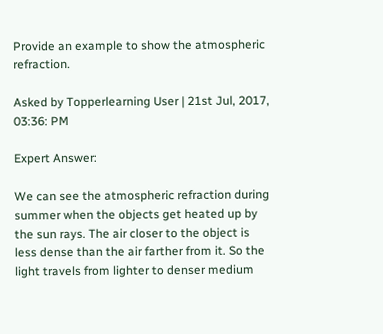Provide an example to show the atmospheric refraction.

Asked by Topperlearning User | 21st Jul, 2017, 03:36: PM

Expert Answer:

We can see the atmospheric refraction during summer when the objects get heated up by the sun rays. The air closer to the object is less dense than the air farther from it. So the light travels from lighter to denser medium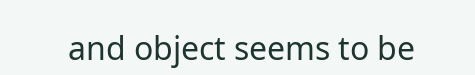and object seems to be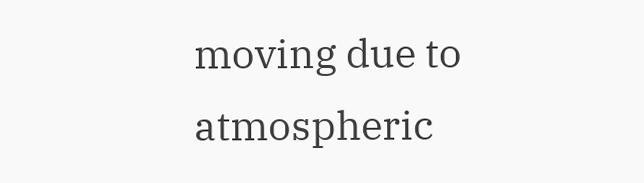moving due to atmospheric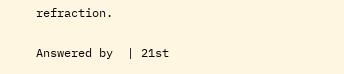refraction.

Answered by  | 21st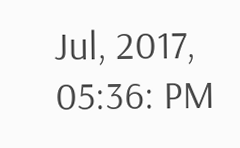Jul, 2017, 05:36: PM